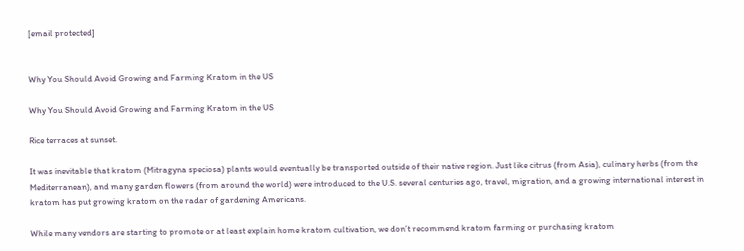[email protected]


Why You Should Avoid Growing and Farming Kratom in the US

Why You Should Avoid Growing and Farming Kratom in the US

Rice terraces at sunset.

It was inevitable that kratom (Mitragyna speciosa) plants would eventually be transported outside of their native region. Just like citrus (from Asia), culinary herbs (from the Mediterranean), and many garden flowers (from around the world) were introduced to the U.S. several centuries ago, travel, migration, and a growing international interest in kratom has put growing kratom on the radar of gardening Americans.

While many vendors are starting to promote or at least explain home kratom cultivation, we don’t recommend kratom farming or purchasing kratom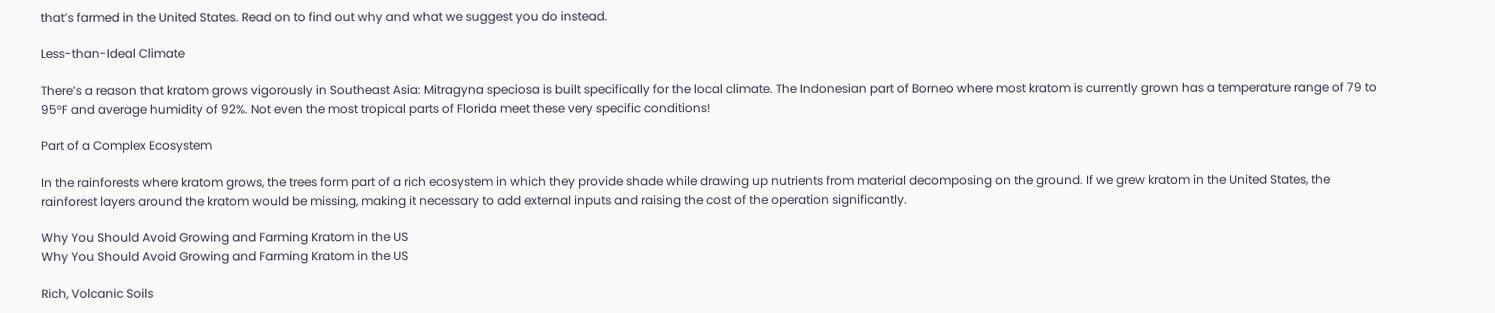that’s farmed in the United States. Read on to find out why and what we suggest you do instead.

Less-than-Ideal Climate

There’s a reason that kratom grows vigorously in Southeast Asia: Mitragyna speciosa is built specifically for the local climate. The Indonesian part of Borneo where most kratom is currently grown has a temperature range of 79 to 95°F and average humidity of 92%. Not even the most tropical parts of Florida meet these very specific conditions!

Part of a Complex Ecosystem

In the rainforests where kratom grows, the trees form part of a rich ecosystem in which they provide shade while drawing up nutrients from material decomposing on the ground. If we grew kratom in the United States, the rainforest layers around the kratom would be missing, making it necessary to add external inputs and raising the cost of the operation significantly.

Why You Should Avoid Growing and Farming Kratom in the US
Why You Should Avoid Growing and Farming Kratom in the US

Rich, Volcanic Soils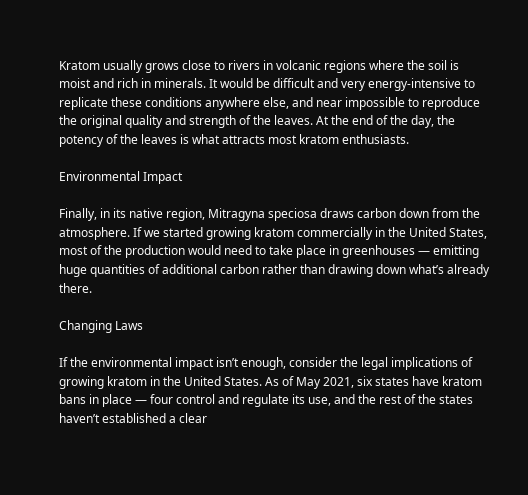Kratom usually grows close to rivers in volcanic regions where the soil is moist and rich in minerals. It would be difficult and very energy-intensive to replicate these conditions anywhere else, and near impossible to reproduce the original quality and strength of the leaves. At the end of the day, the potency of the leaves is what attracts most kratom enthusiasts.

Environmental Impact

Finally, in its native region, Mitragyna speciosa draws carbon down from the atmosphere. If we started growing kratom commercially in the United States, most of the production would need to take place in greenhouses — emitting huge quantities of additional carbon rather than drawing down what’s already there.

Changing Laws

If the environmental impact isn’t enough, consider the legal implications of growing kratom in the United States. As of May 2021, six states have kratom bans in place — four control and regulate its use, and the rest of the states haven’t established a clear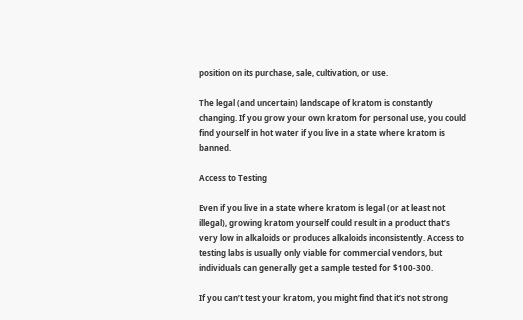position on its purchase, sale, cultivation, or use.

The legal (and uncertain) landscape of kratom is constantly changing. If you grow your own kratom for personal use, you could find yourself in hot water if you live in a state where kratom is banned.

Access to Testing

Even if you live in a state where kratom is legal (or at least not illegal), growing kratom yourself could result in a product that’s very low in alkaloids or produces alkaloids inconsistently. Access to testing labs is usually only viable for commercial vendors, but individuals can generally get a sample tested for $100-300.

If you can’t test your kratom, you might find that it’s not strong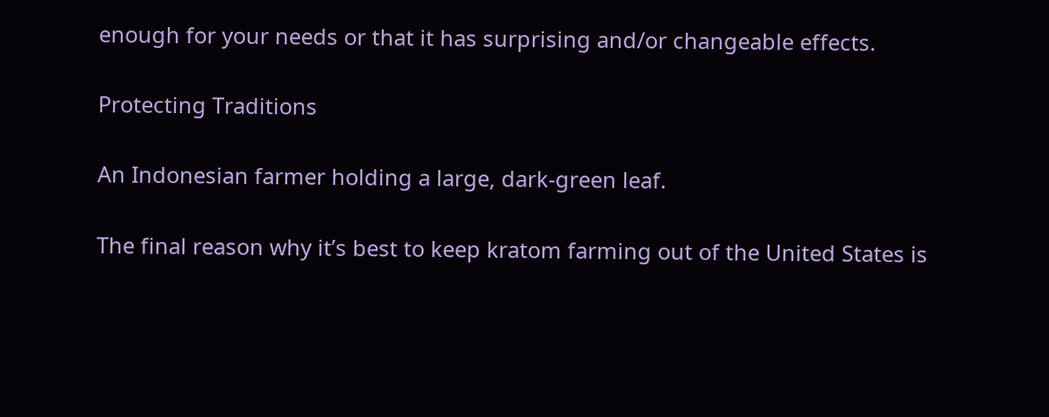enough for your needs or that it has surprising and/or changeable effects.

Protecting Traditions

An Indonesian farmer holding a large, dark-green leaf.

The final reason why it’s best to keep kratom farming out of the United States is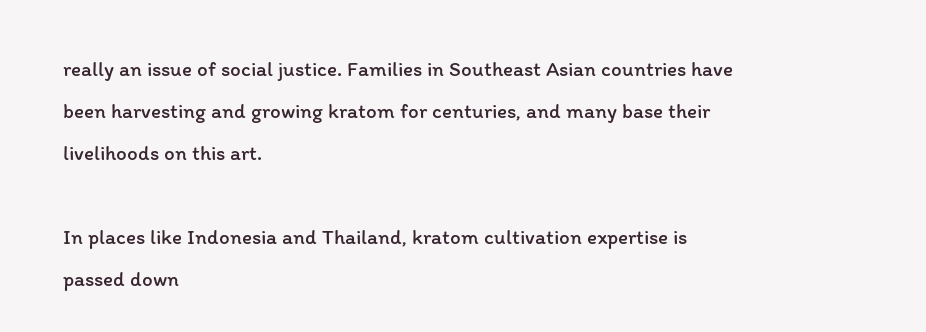really an issue of social justice. Families in Southeast Asian countries have been harvesting and growing kratom for centuries, and many base their livelihoods on this art.

In places like Indonesia and Thailand, kratom cultivation expertise is passed down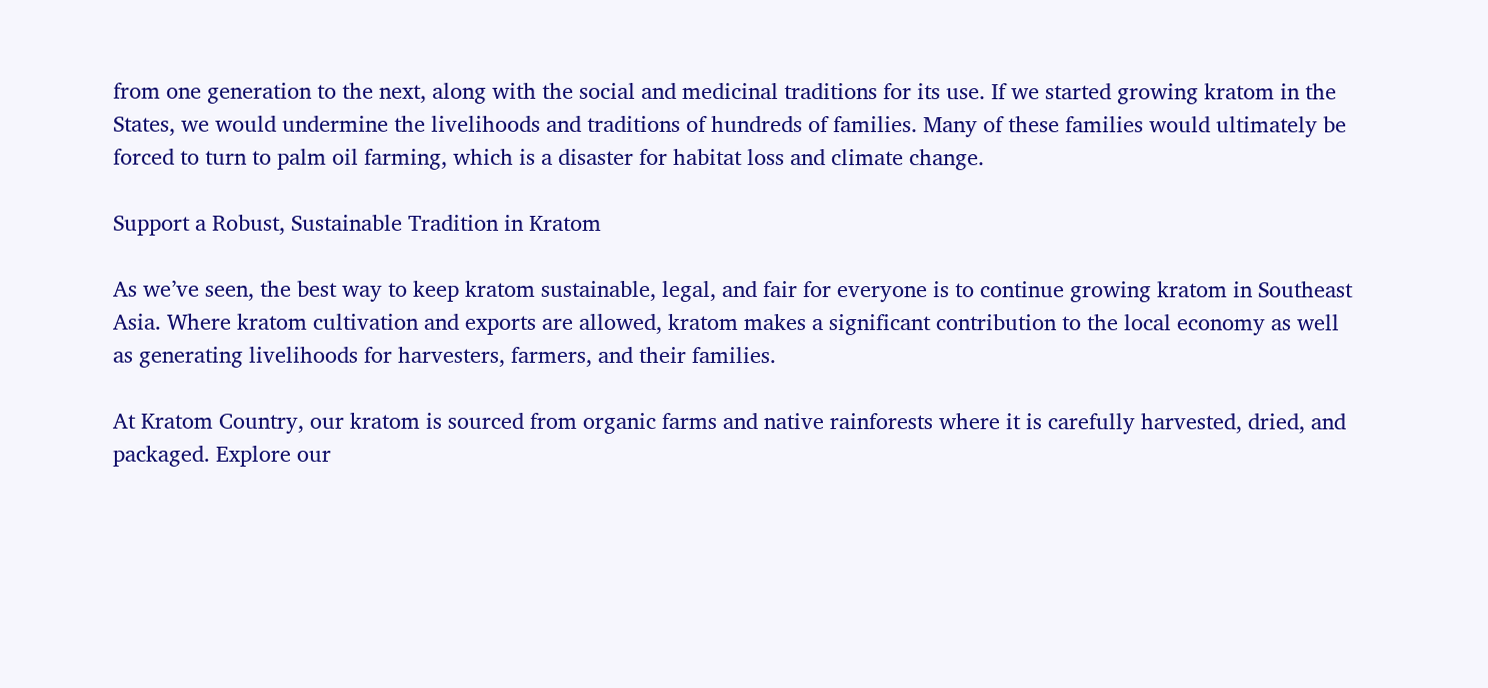from one generation to the next, along with the social and medicinal traditions for its use. If we started growing kratom in the States, we would undermine the livelihoods and traditions of hundreds of families. Many of these families would ultimately be forced to turn to palm oil farming, which is a disaster for habitat loss and climate change.

Support a Robust, Sustainable Tradition in Kratom

As we’ve seen, the best way to keep kratom sustainable, legal, and fair for everyone is to continue growing kratom in Southeast Asia. Where kratom cultivation and exports are allowed, kratom makes a significant contribution to the local economy as well as generating livelihoods for harvesters, farmers, and their families.

At Kratom Country, our kratom is sourced from organic farms and native rainforests where it is carefully harvested, dried, and packaged. Explore our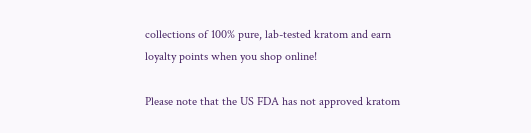collections of 100% pure, lab-tested kratom and earn loyalty points when you shop online!

Please note that the US FDA has not approved kratom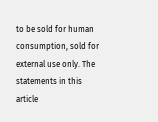to be sold for human consumption, sold for external use only. The statements in this article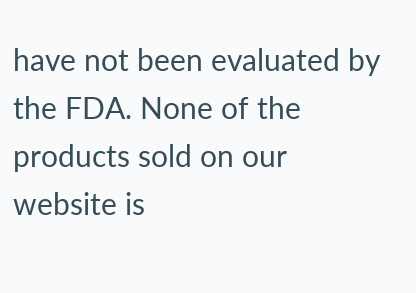have not been evaluated by the FDA. None of the products sold on our website is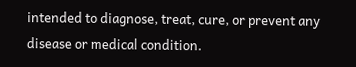intended to diagnose, treat, cure, or prevent any disease or medical condition.